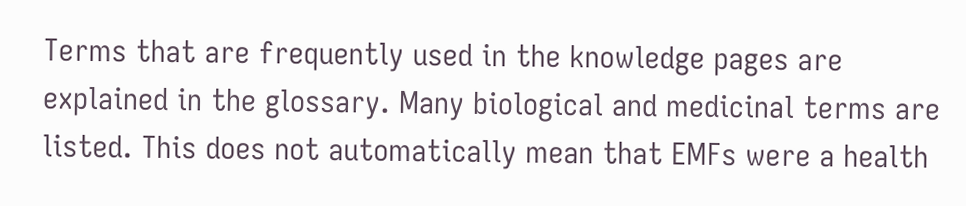Terms that are frequently used in the knowledge pages are explained in the glossary. Many biological and medicinal terms are listed. This does not automatically mean that EMFs were a health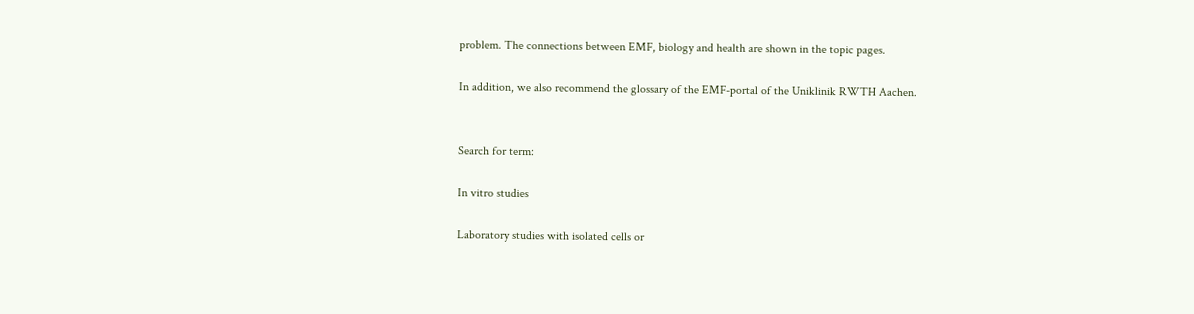problem. The connections between EMF, biology and health are shown in the topic pages.

In addition, we also recommend the glossary of the EMF-portal of the Uniklinik RWTH Aachen.


Search for term:

In vitro studies

Laboratory studies with isolated cells or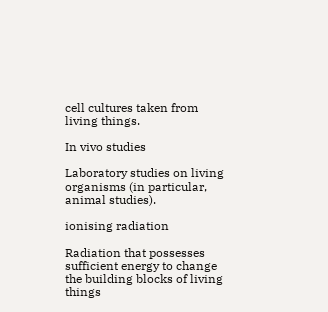cell cultures taken from living things.

In vivo studies

Laboratory studies on living organisms (in particular, animal studies).

ionising radiation

Radiation that possesses sufficient energy to change the building blocks of living things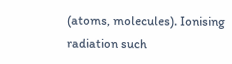(atoms, molecules). Ionising radiation such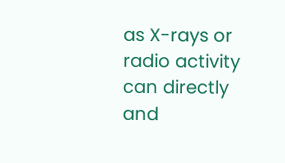as X-rays or radio activity can directly and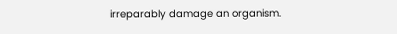irreparably damage an organism.